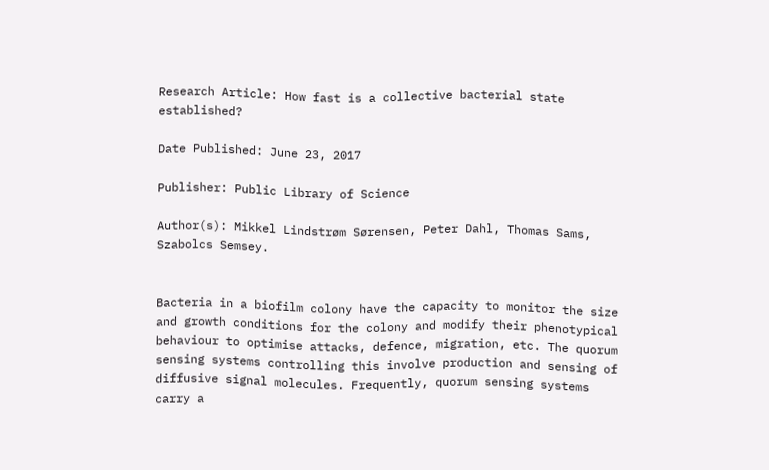Research Article: How fast is a collective bacterial state established?

Date Published: June 23, 2017

Publisher: Public Library of Science

Author(s): Mikkel Lindstrøm Sørensen, Peter Dahl, Thomas Sams, Szabolcs Semsey.


Bacteria in a biofilm colony have the capacity to monitor the size and growth conditions for the colony and modify their phenotypical behaviour to optimise attacks, defence, migration, etc. The quorum sensing systems controlling this involve production and sensing of diffusive signal molecules. Frequently, quorum sensing systems carry a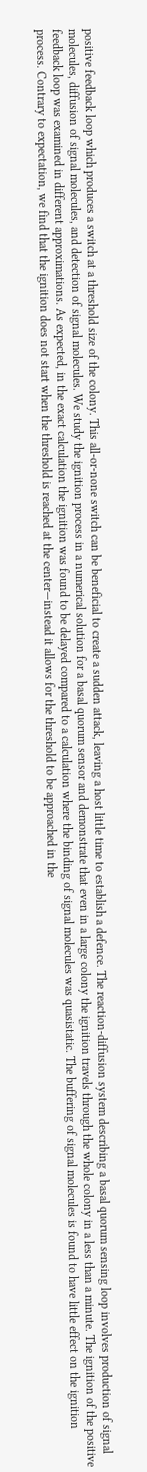positive feedback loop which produces a switch at a threshold size of the colony. This all-or-none switch can be beneficial to create a sudden attack, leaving a host little time to establish a defence. The reaction-diffusion system describing a basal quorum sensing loop involves production of signal molecules, diffusion of signal molecules, and detection of signal molecules. We study the ignition process in a numerical solution for a basal quorum sensor and demonstrate that even in a large colony the ignition travels through the whole colony in a less than a minute. The ignition of the positive feedback loop was examined in different approximations. As expected, in the exact calculation the ignition was found to be delayed compared to a calculation where the binding of signal molecules was quasistatic. The buffering of signal molecules is found to have little effect on the ignition process. Contrary to expectation, we find that the ignition does not start when the threshold is reached at the center—instead it allows for the threshold to be approached in the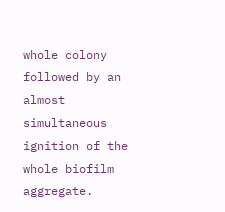whole colony followed by an almost simultaneous ignition of the whole biofilm aggregate.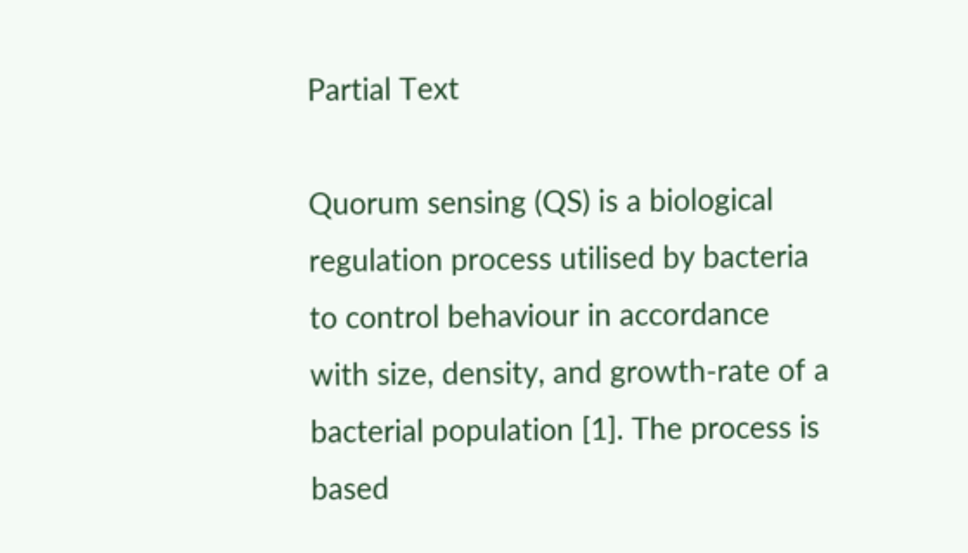Partial Text

Quorum sensing (QS) is a biological regulation process utilised by bacteria to control behaviour in accordance with size, density, and growth-rate of a bacterial population [1]. The process is based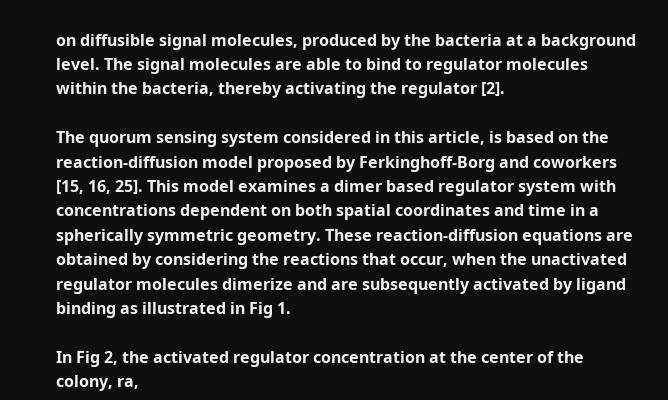on diffusible signal molecules, produced by the bacteria at a background level. The signal molecules are able to bind to regulator molecules within the bacteria, thereby activating the regulator [2].

The quorum sensing system considered in this article, is based on the reaction-diffusion model proposed by Ferkinghoff-Borg and coworkers [15, 16, 25]. This model examines a dimer based regulator system with concentrations dependent on both spatial coordinates and time in a spherically symmetric geometry. These reaction-diffusion equations are obtained by considering the reactions that occur, when the unactivated regulator molecules dimerize and are subsequently activated by ligand binding as illustrated in Fig 1.

In Fig 2, the activated regulator concentration at the center of the colony, ra,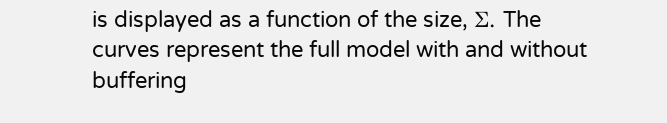is displayed as a function of the size, Σ. The curves represent the full model with and without buffering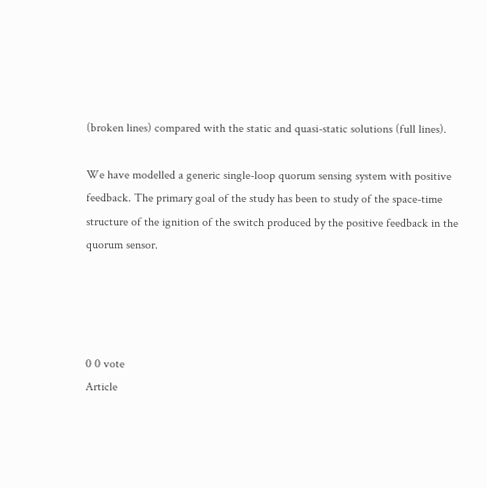(broken lines) compared with the static and quasi-static solutions (full lines).

We have modelled a generic single-loop quorum sensing system with positive feedback. The primary goal of the study has been to study of the space-time structure of the ignition of the switch produced by the positive feedback in the quorum sensor.




0 0 vote
Article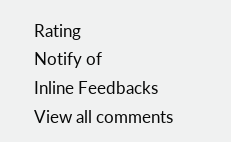Rating
Notify of
Inline Feedbacks
View all comments